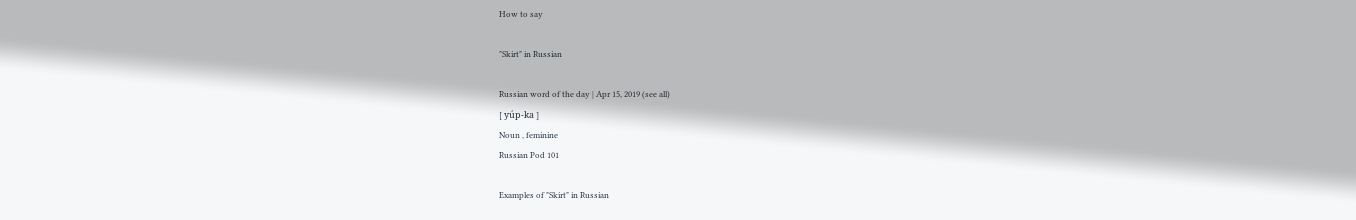How to say

"Skirt" in Russian

Russian word of the day | Apr 15, 2019 (see all)
[ yúp-ka ]
Noun , feminine
Russian Pod 101

Examples of "Skirt" in Russian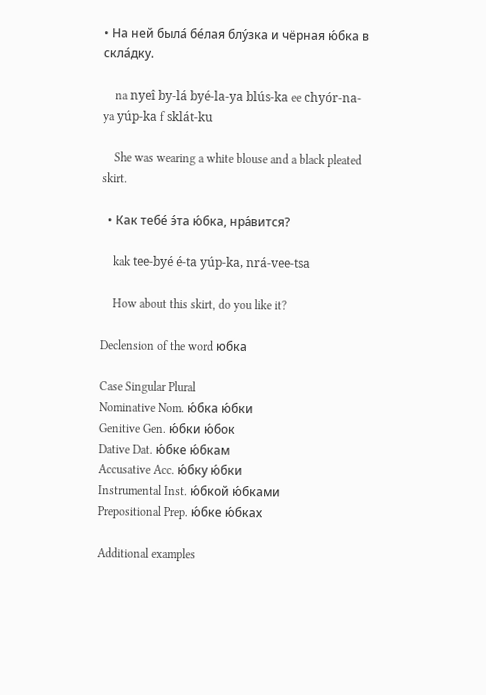• На ней была́ бе́лая блу́зка и чёрная ю́бка в скла́дку.

    na nyeî by-lá byé-la-ya blús-ka ee chyór-na-ya yúp-ka f sklát-ku

    She was wearing a white blouse and a black pleated skirt.

  • Как тебе́ э́та ю́бка, нра́вится?

    kak tee-byé é-ta yúp-ka, nrá-vee-tsa

    How about this skirt, do you like it?

Declension of the word юбка

Case Singular Plural
Nominative Nom. ю́бка ю́бки
Genitive Gen. ю́бки ю́бок
Dative Dat. ю́бке ю́бкам
Accusative Acc. ю́бку ю́бки
Instrumental Inst. ю́бкой ю́бками
Prepositional Prep. ю́бке ю́бках

Additional examples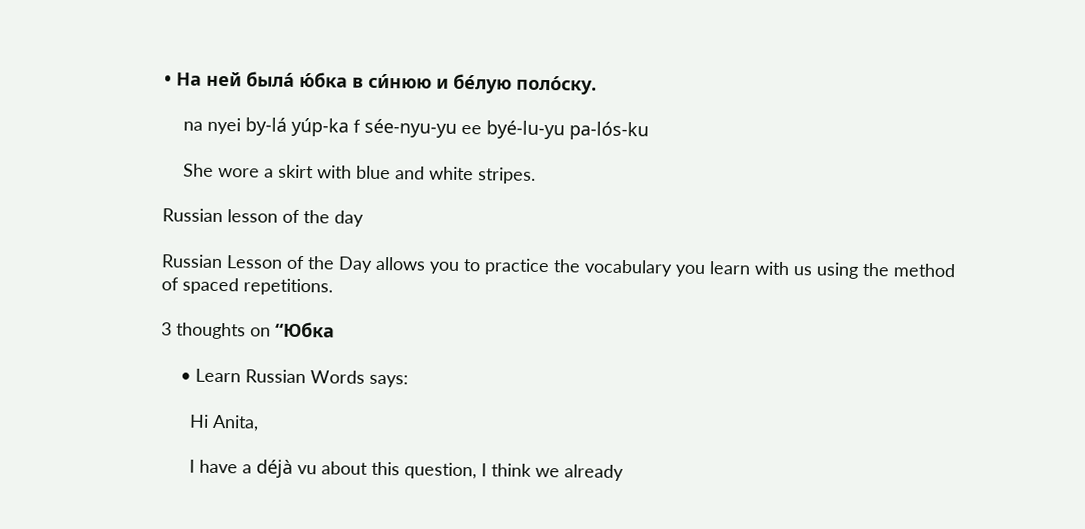• На ней была́ ю́бка в си́нюю и бе́лую поло́ску.

    na nyei by-lá yúp-ka f sée-nyu-yu ee byé-lu-yu pa-lós-ku

    She wore a skirt with blue and white stripes.

Russian lesson of the day

Russian Lesson of the Day allows you to practice the vocabulary you learn with us using the method of spaced repetitions.

3 thoughts on “Юбка

    • Learn Russian Words says:

      Hi Anita,

      I have a déjà vu about this question, I think we already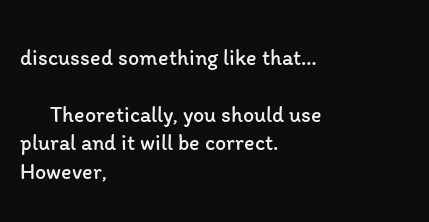discussed something like that…

      Theoretically, you should use plural and it will be correct. However,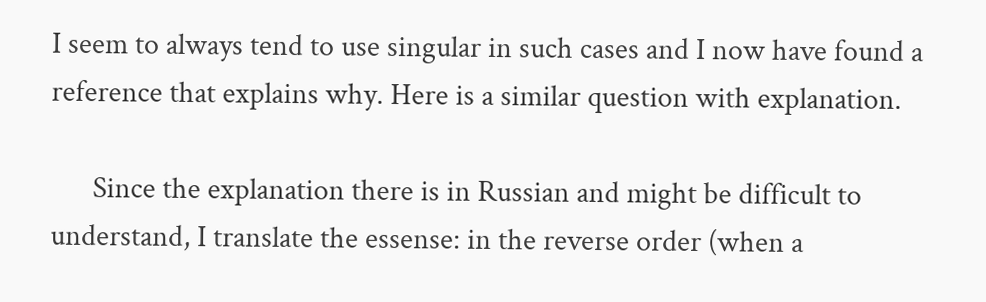I seem to always tend to use singular in such cases and I now have found a reference that explains why. Here is a similar question with explanation.

      Since the explanation there is in Russian and might be difficult to understand, I translate the essense: in the reverse order (when a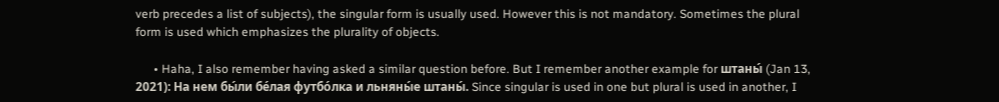verb precedes a list of subjects), the singular form is usually used. However this is not mandatory. Sometimes the plural form is used which emphasizes the plurality of objects.

      • Haha, I also remember having asked a similar question before. But I remember another example for штаны́ (Jan 13, 2021): На нем бы́ли бе́лая футбо́лка и льняны́е штаны́. Since singular is used in one but plural is used in another, I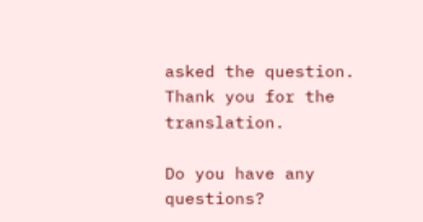asked the question. Thank you for the translation.

Do you have any questions?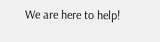We are here to help!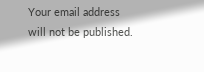Your email address will not be published.